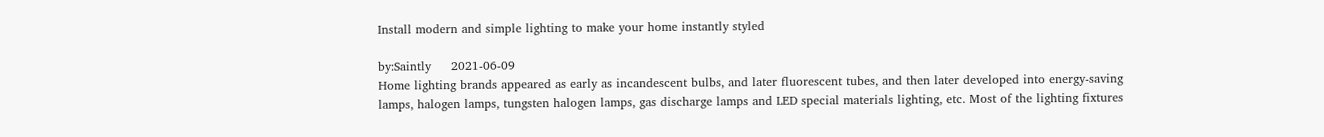Install modern and simple lighting to make your home instantly styled

by:Saintly     2021-06-09
Home lighting brands appeared as early as incandescent bulbs, and later fluorescent tubes, and then later developed into energy-saving lamps, halogen lamps, tungsten halogen lamps, gas discharge lamps and LED special materials lighting, etc. Most of the lighting fixtures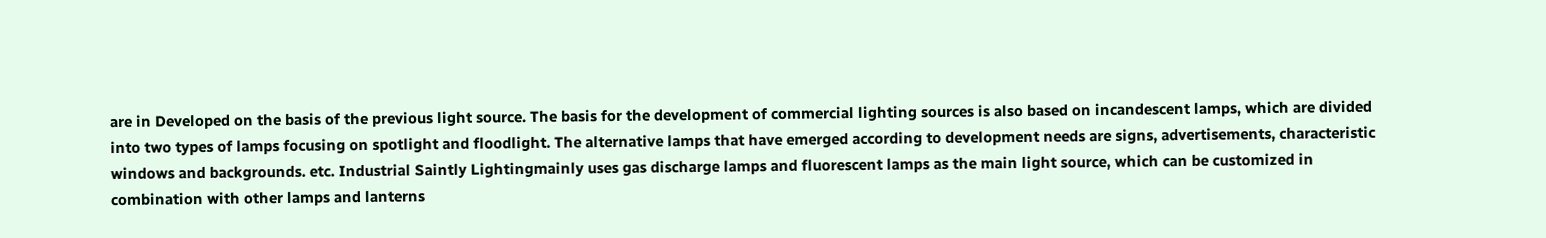are in Developed on the basis of the previous light source. The basis for the development of commercial lighting sources is also based on incandescent lamps, which are divided into two types of lamps focusing on spotlight and floodlight. The alternative lamps that have emerged according to development needs are signs, advertisements, characteristic windows and backgrounds. etc. Industrial Saintly Lightingmainly uses gas discharge lamps and fluorescent lamps as the main light source, which can be customized in combination with other lamps and lanterns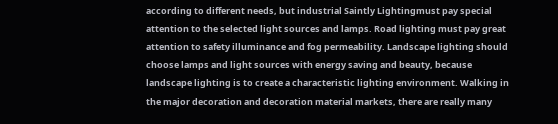according to different needs, but industrial Saintly Lightingmust pay special attention to the selected light sources and lamps. Road lighting must pay great attention to safety illuminance and fog permeability. Landscape lighting should choose lamps and light sources with energy saving and beauty, because landscape lighting is to create a characteristic lighting environment. Walking in the major decoration and decoration material markets, there are really many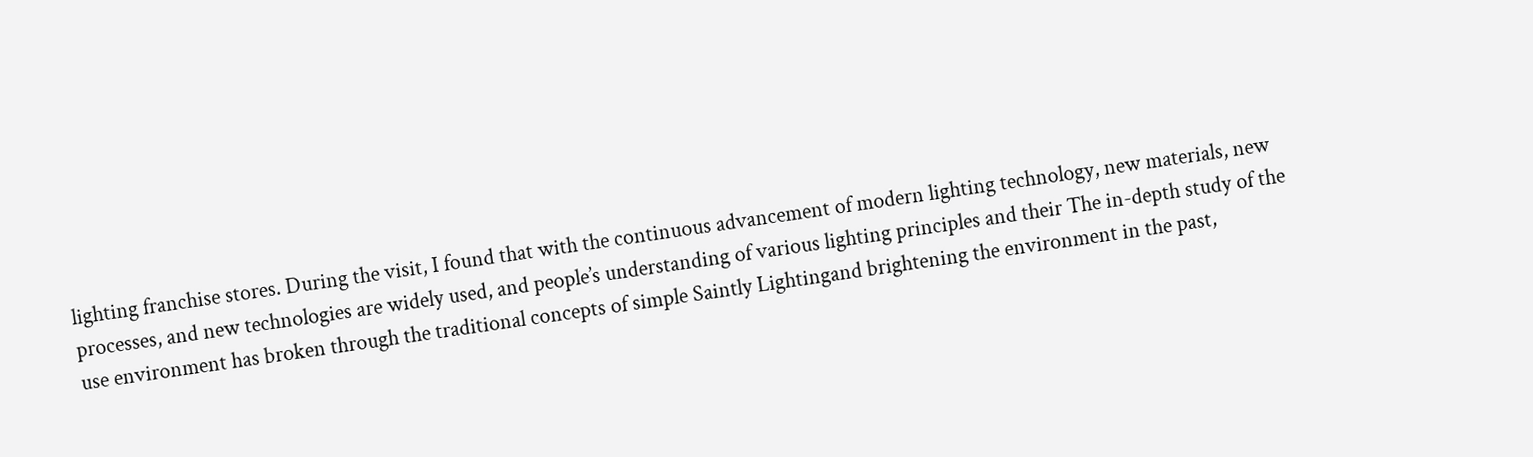lighting franchise stores. During the visit, I found that with the continuous advancement of modern lighting technology, new materials, new processes, and new technologies are widely used, and people’s understanding of various lighting principles and their The in-depth study of the use environment has broken through the traditional concepts of simple Saintly Lightingand brightening the environment in the past,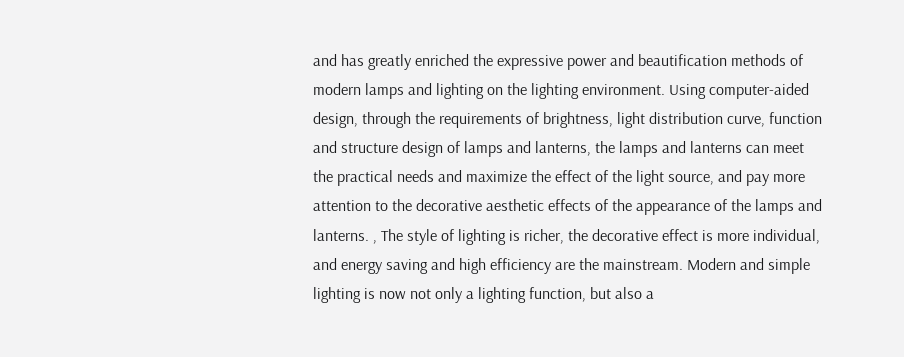and has greatly enriched the expressive power and beautification methods of modern lamps and lighting on the lighting environment. Using computer-aided design, through the requirements of brightness, light distribution curve, function and structure design of lamps and lanterns, the lamps and lanterns can meet the practical needs and maximize the effect of the light source, and pay more attention to the decorative aesthetic effects of the appearance of the lamps and lanterns. , The style of lighting is richer, the decorative effect is more individual, and energy saving and high efficiency are the mainstream. Modern and simple lighting is now not only a lighting function, but also a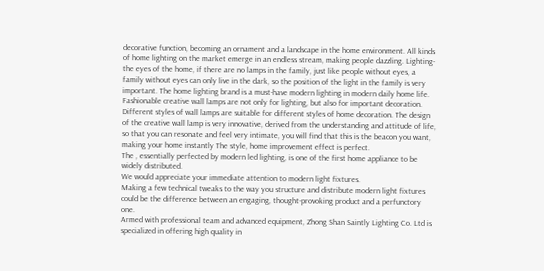decorative function, becoming an ornament and a landscape in the home environment. All kinds of home lighting on the market emerge in an endless stream, making people dazzling. Lighting-the eyes of the home, if there are no lamps in the family, just like people without eyes, a family without eyes can only live in the dark, so the position of the light in the family is very important. The home lighting brand is a must-have modern lighting in modern daily home life. Fashionable creative wall lamps are not only for lighting, but also for important decoration. Different styles of wall lamps are suitable for different styles of home decoration. The design of the creative wall lamp is very innovative, derived from the understanding and attitude of life, so that you can resonate and feel very intimate, you will find that this is the beacon you want, making your home instantly The style, home improvement effect is perfect.
The , essentially perfected by modern led lighting, is one of the first home appliance to be widely distributed.
We would appreciate your immediate attention to modern light fixtures.
Making a few technical tweaks to the way you structure and distribute modern light fixtures could be the difference between an engaging, thought-provoking product and a perfunctory one.
Armed with professional team and advanced equipment, Zhong Shan Saintly Lighting Co. Ltd is specialized in offering high quality in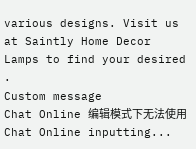various designs. Visit us at Saintly Home Decor Lamps to find your desired .
Custom message
Chat Online 编辑模式下无法使用
Chat Online inputting...